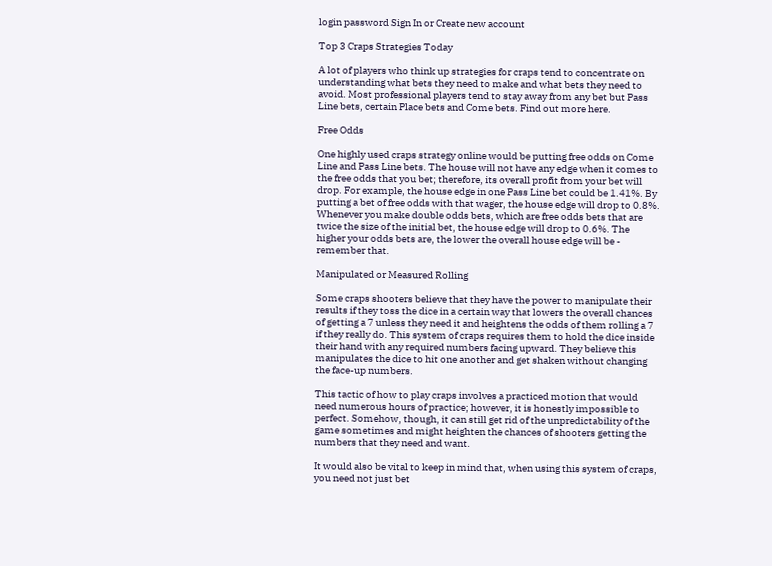login password Sign In or Create new account

Top 3 Craps Strategies Today

A lot of players who think up strategies for craps tend to concentrate on understanding what bets they need to make and what bets they need to avoid. Most professional players tend to stay away from any bet but Pass Line bets, certain Place bets and Come bets. Find out more here.

Free Odds

One highly used craps strategy online would be putting free odds on Come Line and Pass Line bets. The house will not have any edge when it comes to the free odds that you bet; therefore, its overall profit from your bet will drop. For example, the house edge in one Pass Line bet could be 1.41%. By putting a bet of free odds with that wager, the house edge will drop to 0.8%. Whenever you make double odds bets, which are free odds bets that are twice the size of the initial bet, the house edge will drop to 0.6%. The higher your odds bets are, the lower the overall house edge will be - remember that.

Manipulated or Measured Rolling

Some craps shooters believe that they have the power to manipulate their results if they toss the dice in a certain way that lowers the overall chances of getting a 7 unless they need it and heightens the odds of them rolling a 7 if they really do. This system of craps requires them to hold the dice inside their hand with any required numbers facing upward. They believe this manipulates the dice to hit one another and get shaken without changing the face-up numbers.

This tactic of how to play craps involves a practiced motion that would need numerous hours of practice; however, it is honestly impossible to perfect. Somehow, though, it can still get rid of the unpredictability of the game sometimes and might heighten the chances of shooters getting the numbers that they need and want.

It would also be vital to keep in mind that, when using this system of craps, you need not just bet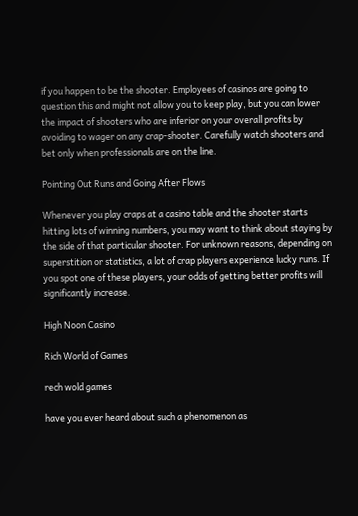if you happen to be the shooter. Employees of casinos are going to question this and might not allow you to keep play, but you can lower the impact of shooters who are inferior on your overall profits by avoiding to wager on any crap-shooter. Carefully watch shooters and bet only when professionals are on the line.

Pointing Out Runs and Going After Flows

Whenever you play craps at a casino table and the shooter starts hitting lots of winning numbers, you may want to think about staying by the side of that particular shooter. For unknown reasons, depending on superstition or statistics, a lot of crap players experience lucky runs. If you spot one of these players, your odds of getting better profits will significantly increase.

High Noon Casino

Rich World of Games

rech wold games

have you ever heard about such a phenomenon as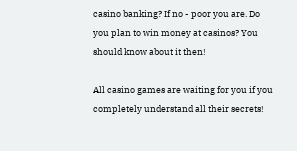casino banking? If no - poor you are. Do you plan to win money at casinos? You should know about it then!

All casino games are waiting for you if you completely understand all their secrets!